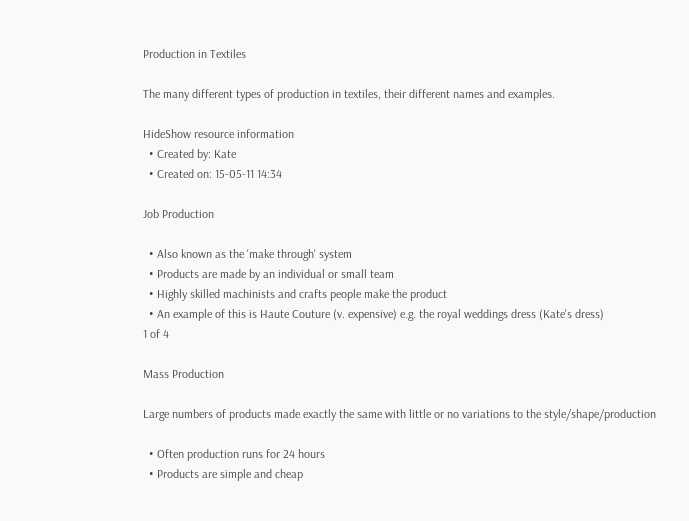Production in Textiles

The many different types of production in textiles, their different names and examples.

HideShow resource information
  • Created by: Kate
  • Created on: 15-05-11 14:34

Job Production

  • Also known as the 'make through' system
  • Products are made by an individual or small team
  • Highly skilled machinists and crafts people make the product
  • An example of this is Haute Couture (v. expensive) e.g. the royal weddings dress (Kate's dress)
1 of 4

Mass Production

Large numbers of products made exactly the same with little or no variations to the style/shape/production

  • Often production runs for 24 hours
  • Products are simple and cheap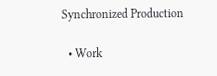Synchronized Production

  • Work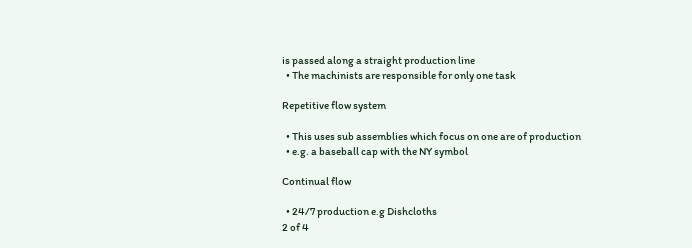is passed along a straight production line
  • The machinists are responsible for only one task

Repetitive flow system

  • This uses sub assemblies which focus on one are of production
  • e.g. a baseball cap with the NY symbol

Continual flow

  • 24/7 production e.g Dishcloths
2 of 4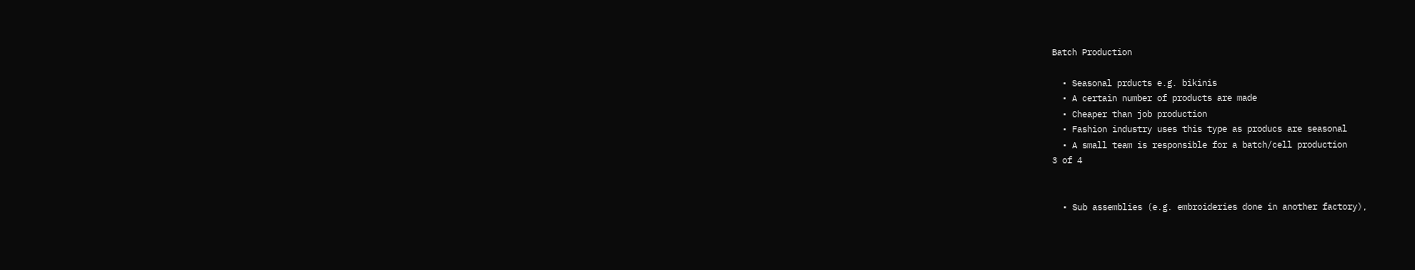Batch Production

  • Seasonal prducts e.g. bikinis
  • A certain number of products are made
  • Cheaper than job production
  • Fashion industry uses this type as producs are seasonal
  • A small team is responsible for a batch/cell production
3 of 4


  • Sub assemblies (e.g. embroideries done in another factory),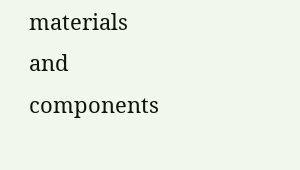materials and components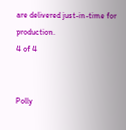are delivered just-in-time for production.
4 of 4


Polly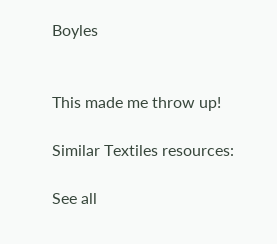Boyles


This made me throw up!

Similar Textiles resources:

See all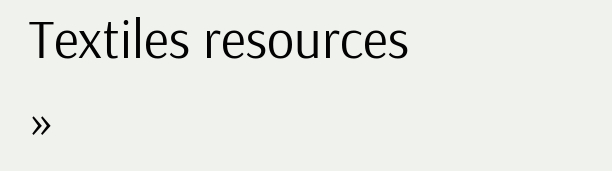Textiles resources »